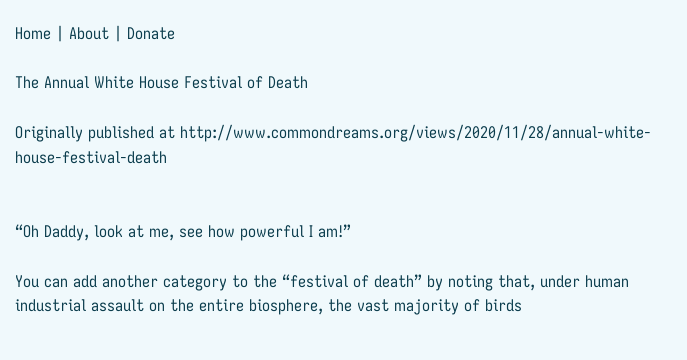Home | About | Donate

The Annual White House Festival of Death

Originally published at http://www.commondreams.org/views/2020/11/28/annual-white-house-festival-death


“Oh Daddy, look at me, see how powerful I am!”

You can add another category to the “festival of death” by noting that, under human industrial assault on the entire biosphere, the vast majority of birds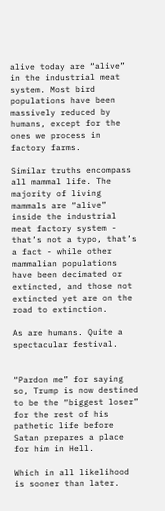alive today are “alive” in the industrial meat system. Most bird populations have been massively reduced by humans, except for the ones we process in factory farms.

Similar truths encompass all mammal life. The majority of living mammals are “alive” inside the industrial meat factory system - that’s not a typo, that’s a fact - while other mammalian populations have been decimated or extincted, and those not extincted yet are on the road to extinction.

As are humans. Quite a spectacular festival.


“Pardon me” for saying so, Trump is now destined to be the “biggest loser” for the rest of his pathetic life before Satan prepares a place for him in Hell.

Which in all likelihood is sooner than later.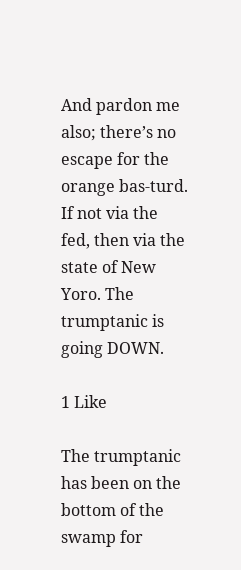And pardon me also; there’s no escape for the orange bas-turd. If not via the fed, then via the state of New Yoro. The trumptanic is going DOWN.

1 Like

The trumptanic has been on the bottom of the swamp for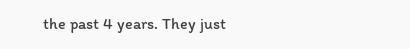the past 4 years. They just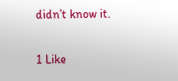didn’t know it.

1 Like